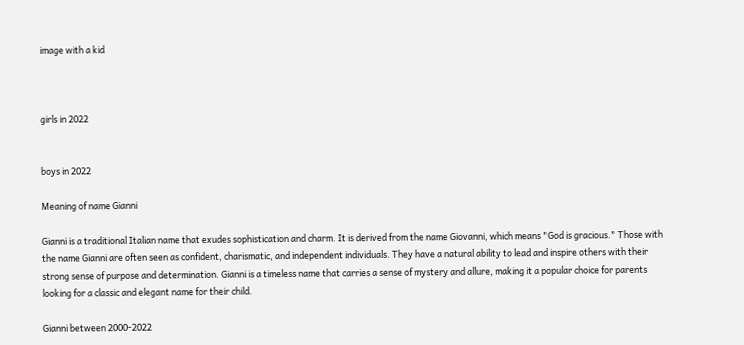image with a kid



girls in 2022


boys in 2022

Meaning of name Gianni

Gianni is a traditional Italian name that exudes sophistication and charm. It is derived from the name Giovanni, which means "God is gracious." Those with the name Gianni are often seen as confident, charismatic, and independent individuals. They have a natural ability to lead and inspire others with their strong sense of purpose and determination. Gianni is a timeless name that carries a sense of mystery and allure, making it a popular choice for parents looking for a classic and elegant name for their child.

Gianni between 2000-2022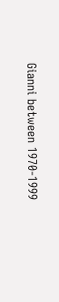Gianni between 1970-1999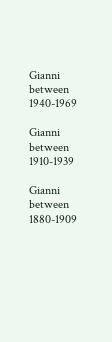Gianni between 1940-1969

Gianni between 1910-1939

Gianni between 1880-1909